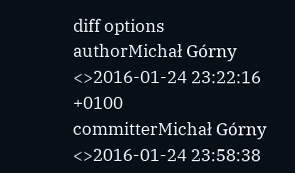diff options
authorMichał Górny <>2016-01-24 23:22:16 +0100
committerMichał Górny <>2016-01-24 23:58:38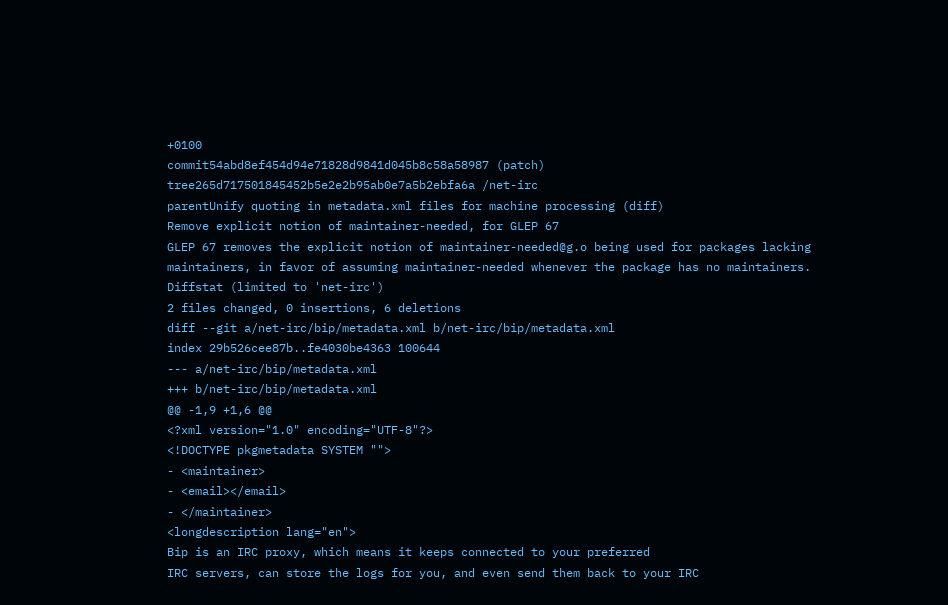+0100
commit54abd8ef454d94e71828d9841d045b8c58a58987 (patch)
tree265d717501845452b5e2e2b95ab0e7a5b2ebfa6a /net-irc
parentUnify quoting in metadata.xml files for machine processing (diff)
Remove explicit notion of maintainer-needed, for GLEP 67
GLEP 67 removes the explicit notion of maintainer-needed@g.o being used for packages lacking maintainers, in favor of assuming maintainer-needed whenever the package has no maintainers.
Diffstat (limited to 'net-irc')
2 files changed, 0 insertions, 6 deletions
diff --git a/net-irc/bip/metadata.xml b/net-irc/bip/metadata.xml
index 29b526cee87b..fe4030be4363 100644
--- a/net-irc/bip/metadata.xml
+++ b/net-irc/bip/metadata.xml
@@ -1,9 +1,6 @@
<?xml version="1.0" encoding="UTF-8"?>
<!DOCTYPE pkgmetadata SYSTEM "">
- <maintainer>
- <email></email>
- </maintainer>
<longdescription lang="en">
Bip is an IRC proxy, which means it keeps connected to your preferred
IRC servers, can store the logs for you, and even send them back to your IRC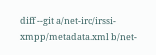diff --git a/net-irc/irssi-xmpp/metadata.xml b/net-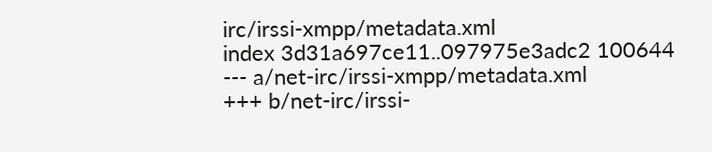irc/irssi-xmpp/metadata.xml
index 3d31a697ce11..097975e3adc2 100644
--- a/net-irc/irssi-xmpp/metadata.xml
+++ b/net-irc/irssi-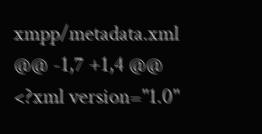xmpp/metadata.xml
@@ -1,7 +1,4 @@
<?xml version="1.0"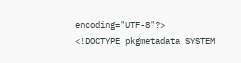encoding="UTF-8"?>
<!DOCTYPE pkgmetadata SYSTEM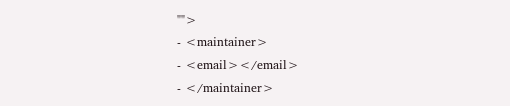"">
- <maintainer>
- <email></email>
- </maintainer>